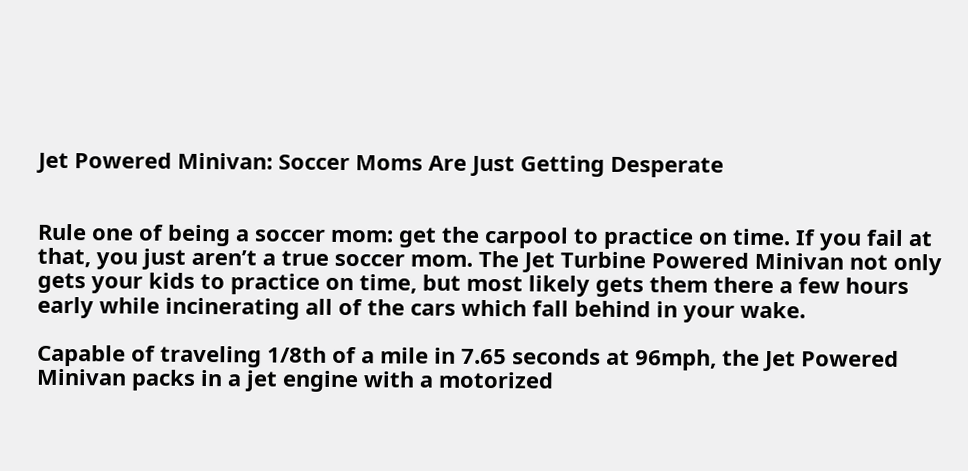Jet Powered Minivan: Soccer Moms Are Just Getting Desperate


Rule one of being a soccer mom: get the carpool to practice on time. If you fail at that, you just aren’t a true soccer mom. The Jet Turbine Powered Minivan not only gets your kids to practice on time, but most likely gets them there a few hours early while incinerating all of the cars which fall behind in your wake.

Capable of traveling 1/8th of a mile in 7.65 seconds at 96mph, the Jet Powered Minivan packs in a jet engine with a motorized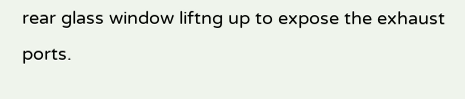rear glass window liftng up to expose the exhaust ports.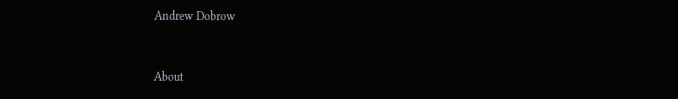Andrew Dobrow


About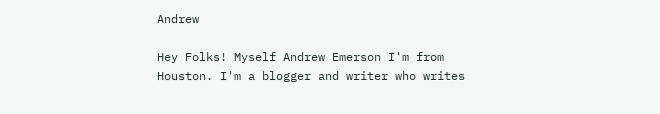Andrew

Hey Folks! Myself Andrew Emerson I'm from Houston. I'm a blogger and writer who writes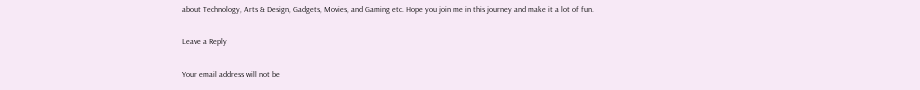about Technology, Arts & Design, Gadgets, Movies, and Gaming etc. Hope you join me in this journey and make it a lot of fun.

Leave a Reply

Your email address will not be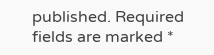published. Required fields are marked *